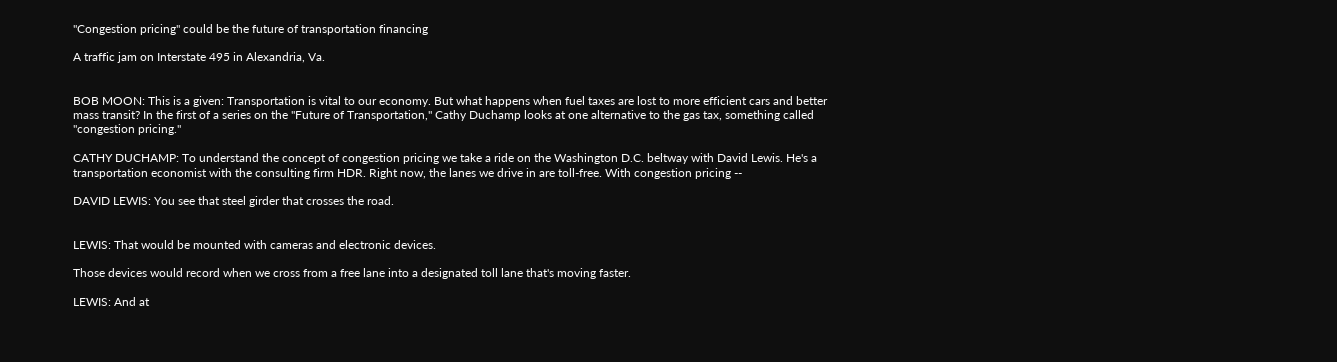"Congestion pricing" could be the future of transportation financing

A traffic jam on Interstate 495 in Alexandria, Va.


BOB MOON: This is a given: Transportation is vital to our economy. But what happens when fuel taxes are lost to more efficient cars and better mass transit? In the first of a series on the "Future of Transportation," Cathy Duchamp looks at one alternative to the gas tax, something called "congestion pricing."

CATHY DUCHAMP: To understand the concept of congestion pricing we take a ride on the Washington D.C. beltway with David Lewis. He's a transportation economist with the consulting firm HDR. Right now, the lanes we drive in are toll-free. With congestion pricing --

DAVID LEWIS: You see that steel girder that crosses the road.


LEWIS: That would be mounted with cameras and electronic devices.

Those devices would record when we cross from a free lane into a designated toll lane that's moving faster.

LEWIS: And at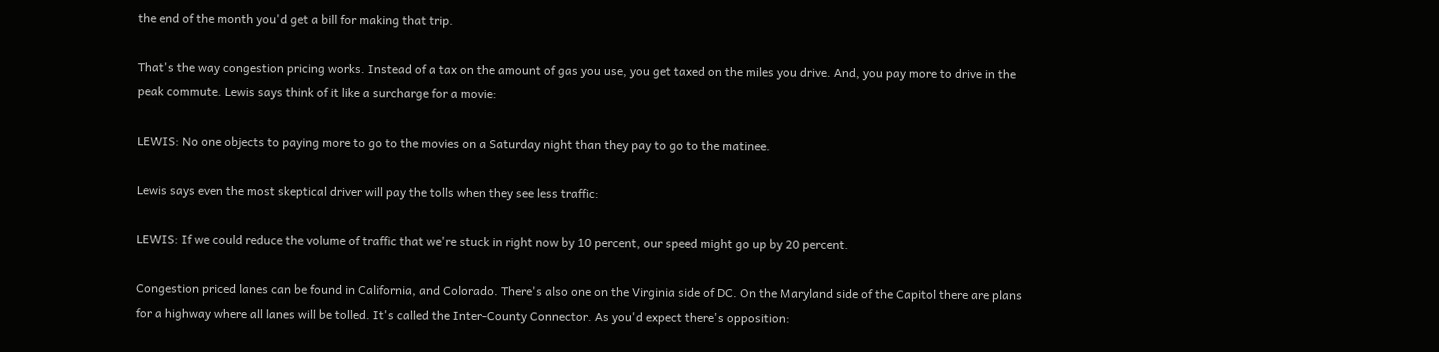the end of the month you'd get a bill for making that trip.

That's the way congestion pricing works. Instead of a tax on the amount of gas you use, you get taxed on the miles you drive. And, you pay more to drive in the peak commute. Lewis says think of it like a surcharge for a movie:

LEWIS: No one objects to paying more to go to the movies on a Saturday night than they pay to go to the matinee.

Lewis says even the most skeptical driver will pay the tolls when they see less traffic:

LEWIS: If we could reduce the volume of traffic that we're stuck in right now by 10 percent, our speed might go up by 20 percent.

Congestion priced lanes can be found in California, and Colorado. There's also one on the Virginia side of DC. On the Maryland side of the Capitol there are plans for a highway where all lanes will be tolled. It's called the Inter-County Connector. As you'd expect there's opposition: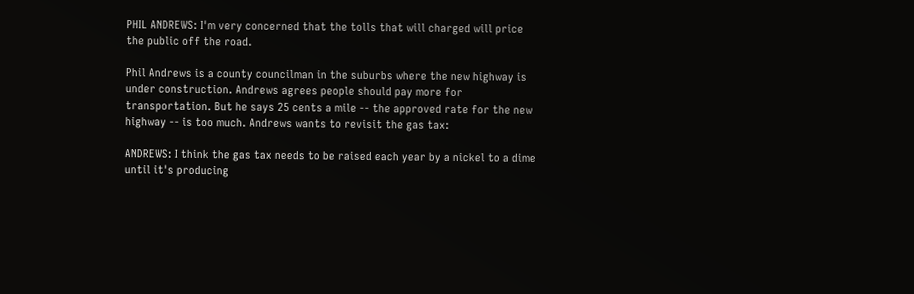PHIL ANDREWS: I'm very concerned that the tolls that will charged will price the public off the road.

Phil Andrews is a county councilman in the suburbs where the new highway is under construction. Andrews agrees people should pay more for transportation. But he says 25 cents a mile -- the approved rate for the new highway -- is too much. Andrews wants to revisit the gas tax:

ANDREWS: I think the gas tax needs to be raised each year by a nickel to a dime until it's producing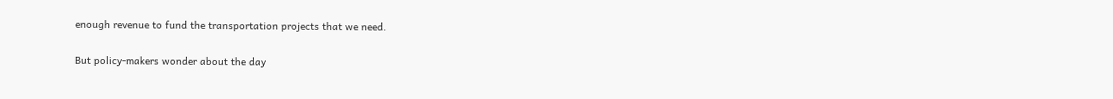enough revenue to fund the transportation projects that we need.

But policy-makers wonder about the day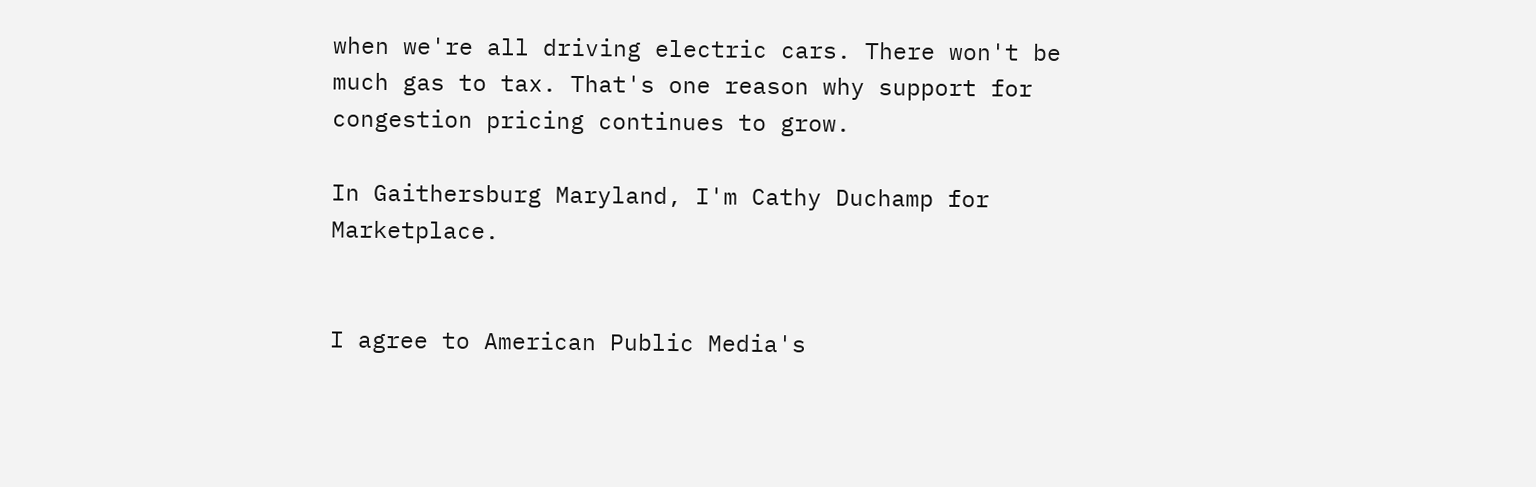when we're all driving electric cars. There won't be much gas to tax. That's one reason why support for congestion pricing continues to grow.

In Gaithersburg Maryland, I'm Cathy Duchamp for Marketplace.


I agree to American Public Media's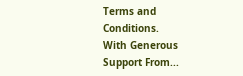Terms and Conditions.
With Generous Support From...